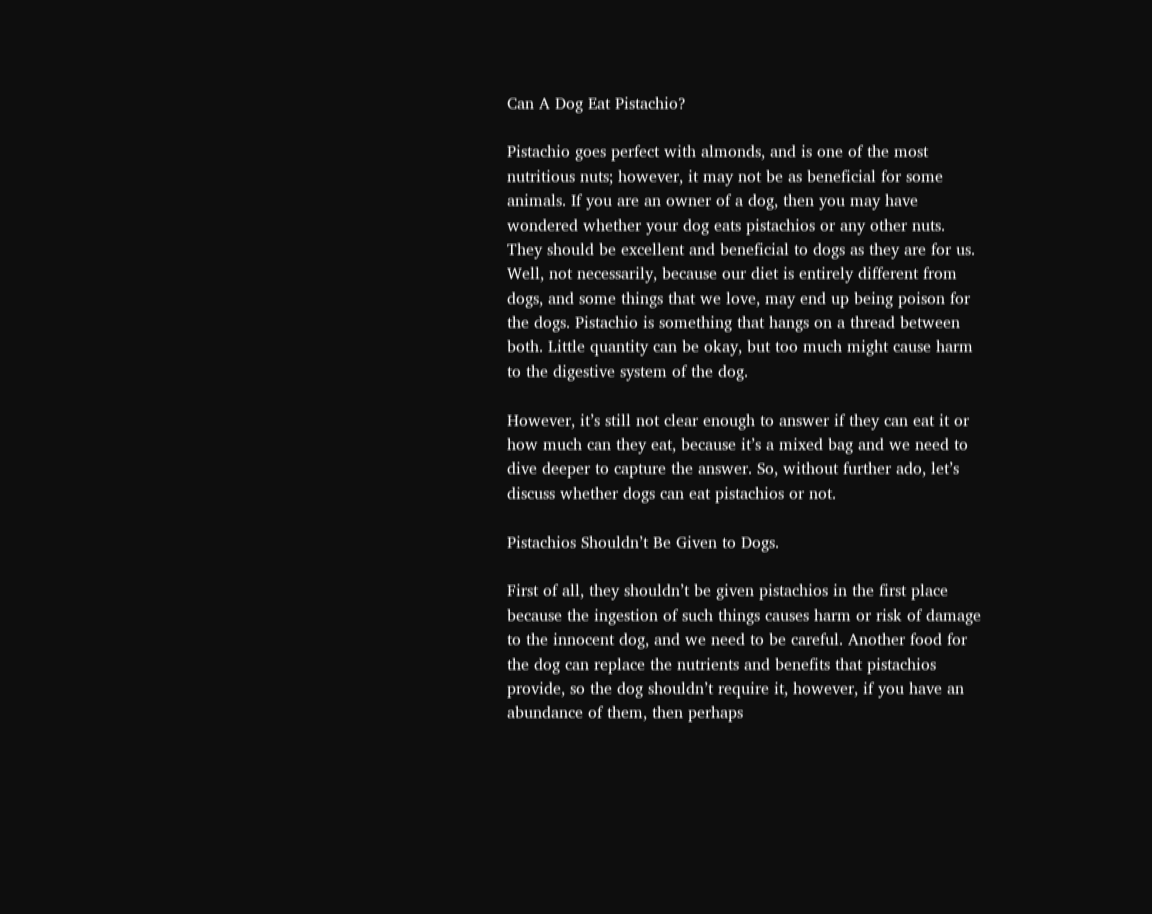Can A Dog Eat Pistachio?

Pistachio goes perfect with almonds, and is one of the most nutritious nuts; however, it may not be as beneficial for some animals. If you are an owner of a dog, then you may have wondered whether your dog eats pistachios or any other nuts. They should be excellent and beneficial to dogs as they are for us. Well, not necessarily, because our diet is entirely different from dogs, and some things that we love, may end up being poison for the dogs. Pistachio is something that hangs on a thread between both. Little quantity can be okay, but too much might cause harm to the digestive system of the dog.

However, it’s still not clear enough to answer if they can eat it or how much can they eat, because it’s a mixed bag and we need to dive deeper to capture the answer. So, without further ado, let’s discuss whether dogs can eat pistachios or not.

Pistachios Shouldn’t Be Given to Dogs.

First of all, they shouldn’t be given pistachios in the first place because the ingestion of such things causes harm or risk of damage to the innocent dog, and we need to be careful. Another food for the dog can replace the nutrients and benefits that pistachios provide, so the dog shouldn’t require it, however, if you have an abundance of them, then perhaps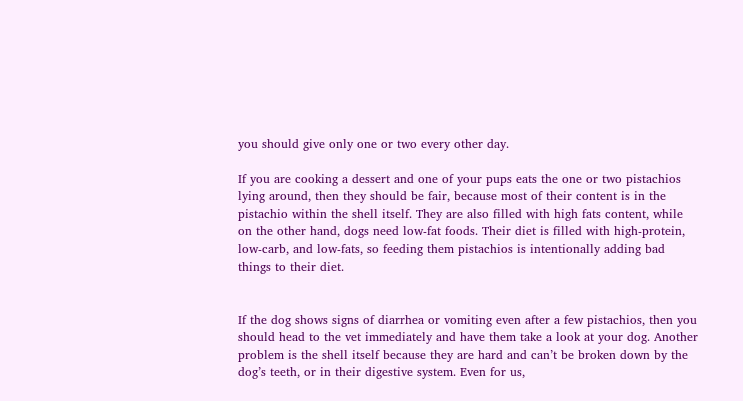you should give only one or two every other day.

If you are cooking a dessert and one of your pups eats the one or two pistachios lying around, then they should be fair, because most of their content is in the pistachio within the shell itself. They are also filled with high fats content, while on the other hand, dogs need low-fat foods. Their diet is filled with high-protein, low-carb, and low-fats, so feeding them pistachios is intentionally adding bad things to their diet.


If the dog shows signs of diarrhea or vomiting even after a few pistachios, then you should head to the vet immediately and have them take a look at your dog. Another problem is the shell itself because they are hard and can’t be broken down by the dog’s teeth, or in their digestive system. Even for us,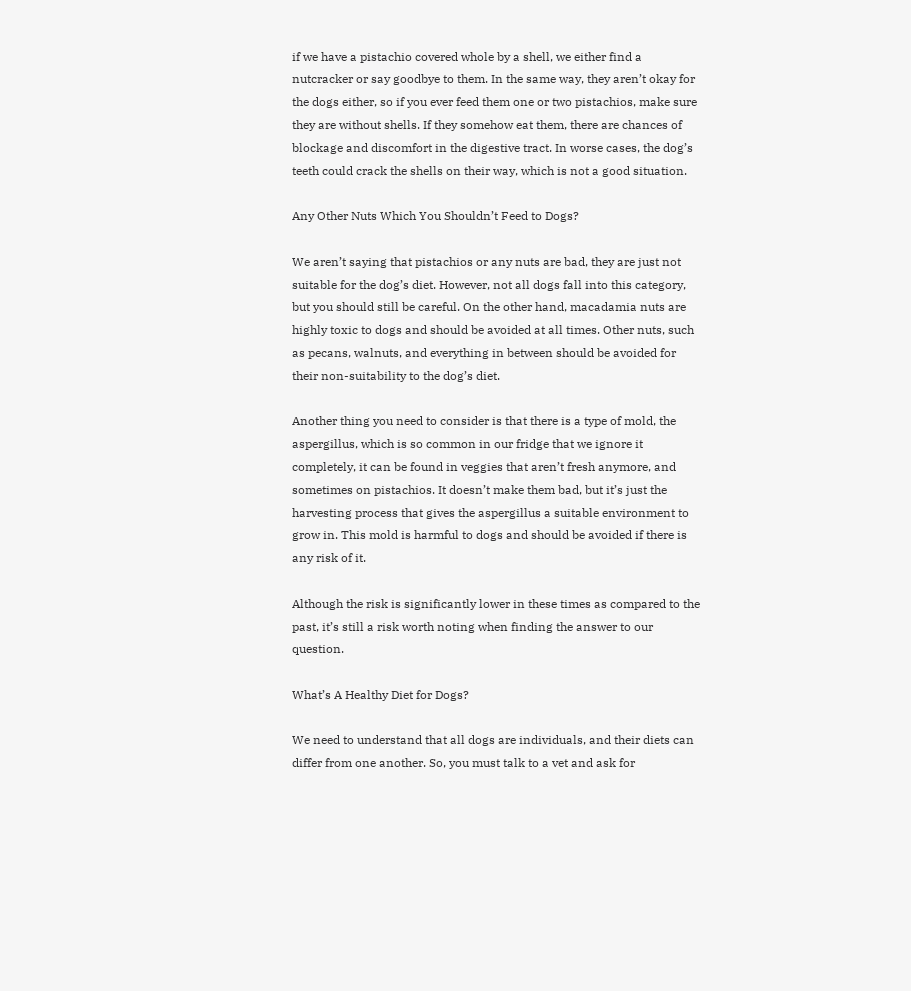if we have a pistachio covered whole by a shell, we either find a nutcracker or say goodbye to them. In the same way, they aren’t okay for the dogs either, so if you ever feed them one or two pistachios, make sure they are without shells. If they somehow eat them, there are chances of blockage and discomfort in the digestive tract. In worse cases, the dog’s teeth could crack the shells on their way, which is not a good situation.

Any Other Nuts Which You Shouldn’t Feed to Dogs?

We aren’t saying that pistachios or any nuts are bad, they are just not suitable for the dog’s diet. However, not all dogs fall into this category, but you should still be careful. On the other hand, macadamia nuts are highly toxic to dogs and should be avoided at all times. Other nuts, such as pecans, walnuts, and everything in between should be avoided for their non-suitability to the dog’s diet.

Another thing you need to consider is that there is a type of mold, the aspergillus, which is so common in our fridge that we ignore it completely, it can be found in veggies that aren’t fresh anymore, and sometimes on pistachios. It doesn’t make them bad, but it’s just the harvesting process that gives the aspergillus a suitable environment to grow in. This mold is harmful to dogs and should be avoided if there is any risk of it.

Although the risk is significantly lower in these times as compared to the past, it’s still a risk worth noting when finding the answer to our question.

What’s A Healthy Diet for Dogs?

We need to understand that all dogs are individuals, and their diets can differ from one another. So, you must talk to a vet and ask for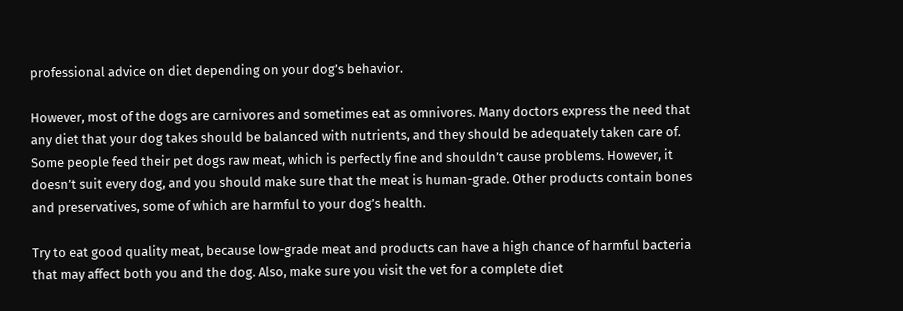professional advice on diet depending on your dog’s behavior.

However, most of the dogs are carnivores and sometimes eat as omnivores. Many doctors express the need that any diet that your dog takes should be balanced with nutrients, and they should be adequately taken care of. Some people feed their pet dogs raw meat, which is perfectly fine and shouldn’t cause problems. However, it doesn’t suit every dog, and you should make sure that the meat is human-grade. Other products contain bones and preservatives, some of which are harmful to your dog’s health.

Try to eat good quality meat, because low-grade meat and products can have a high chance of harmful bacteria that may affect both you and the dog. Also, make sure you visit the vet for a complete diet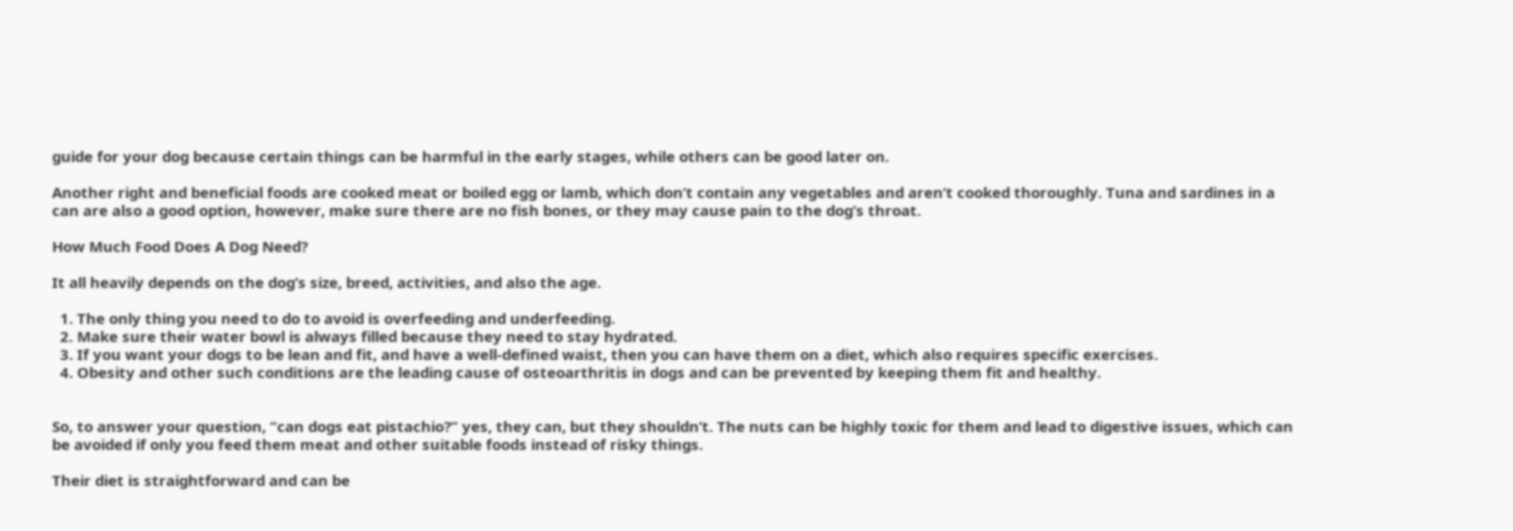guide for your dog because certain things can be harmful in the early stages, while others can be good later on.

Another right and beneficial foods are cooked meat or boiled egg or lamb, which don’t contain any vegetables and aren’t cooked thoroughly. Tuna and sardines in a can are also a good option, however, make sure there are no fish bones, or they may cause pain to the dog’s throat.

How Much Food Does A Dog Need?

It all heavily depends on the dog’s size, breed, activities, and also the age.

  1. The only thing you need to do to avoid is overfeeding and underfeeding.
  2. Make sure their water bowl is always filled because they need to stay hydrated.
  3. If you want your dogs to be lean and fit, and have a well-defined waist, then you can have them on a diet, which also requires specific exercises.
  4. Obesity and other such conditions are the leading cause of osteoarthritis in dogs and can be prevented by keeping them fit and healthy.


So, to answer your question, “can dogs eat pistachio?” yes, they can, but they shouldn’t. The nuts can be highly toxic for them and lead to digestive issues, which can be avoided if only you feed them meat and other suitable foods instead of risky things.

Their diet is straightforward and can be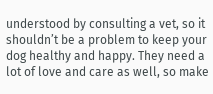understood by consulting a vet, so it shouldn’t be a problem to keep your dog healthy and happy. They need a lot of love and care as well, so make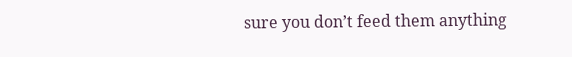sure you don’t feed them anything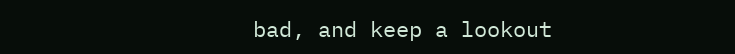bad, and keep a lookout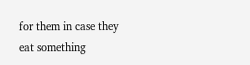for them in case they eat something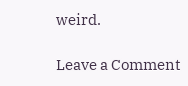weird.

Leave a Comment